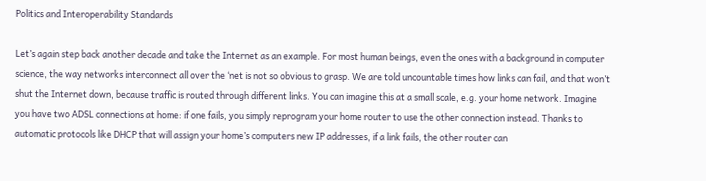Politics and Interoperability Standards

Let’s again step back another decade and take the Internet as an example. For most human beings, even the ones with a background in computer science, the way networks interconnect all over the ‘net is not so obvious to grasp. We are told uncountable times how links can fail, and that won’t shut the Internet down, because traffic is routed through different links. You can imagine this at a small scale, e.g. your home network. Imagine you have two ADSL connections at home: if one fails, you simply reprogram your home router to use the other connection instead. Thanks to automatic protocols like DHCP that will assign your home’s computers new IP addresses, if a link fails, the other router can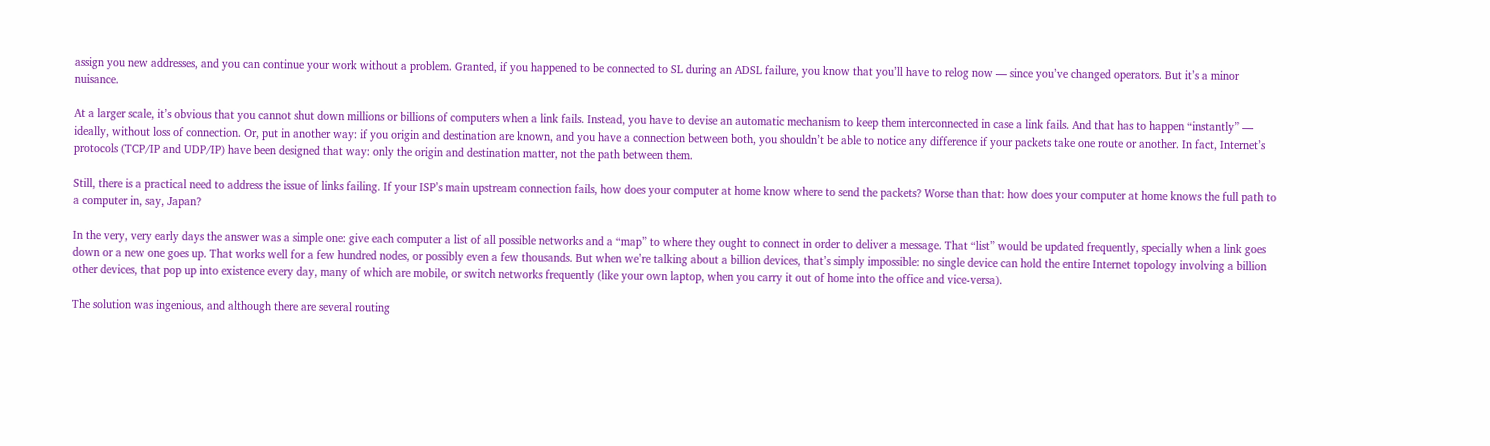assign you new addresses, and you can continue your work without a problem. Granted, if you happened to be connected to SL during an ADSL failure, you know that you’ll have to relog now — since you’ve changed operators. But it’s a minor nuisance.

At a larger scale, it’s obvious that you cannot shut down millions or billions of computers when a link fails. Instead, you have to devise an automatic mechanism to keep them interconnected in case a link fails. And that has to happen “instantly” — ideally, without loss of connection. Or, put in another way: if you origin and destination are known, and you have a connection between both, you shouldn’t be able to notice any difference if your packets take one route or another. In fact, Internet’s protocols (TCP/IP and UDP/IP) have been designed that way: only the origin and destination matter, not the path between them.

Still, there is a practical need to address the issue of links failing. If your ISP’s main upstream connection fails, how does your computer at home know where to send the packets? Worse than that: how does your computer at home knows the full path to a computer in, say, Japan?

In the very, very early days the answer was a simple one: give each computer a list of all possible networks and a “map” to where they ought to connect in order to deliver a message. That “list” would be updated frequently, specially when a link goes down or a new one goes up. That works well for a few hundred nodes, or possibly even a few thousands. But when we’re talking about a billion devices, that’s simply impossible: no single device can hold the entire Internet topology involving a billion other devices, that pop up into existence every day, many of which are mobile, or switch networks frequently (like your own laptop, when you carry it out of home into the office and vice-versa).

The solution was ingenious, and although there are several routing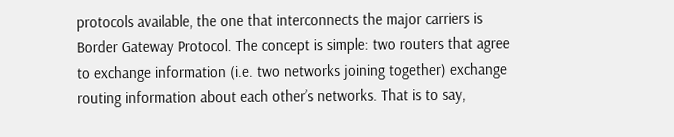protocols available, the one that interconnects the major carriers is Border Gateway Protocol. The concept is simple: two routers that agree to exchange information (i.e. two networks joining together) exchange routing information about each other’s networks. That is to say,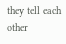they tell each other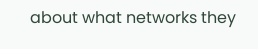about what networks they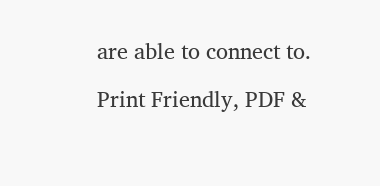are able to connect to.

Print Friendly, PDF &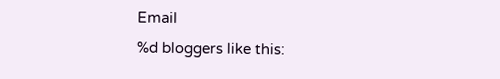Email
%d bloggers like this: